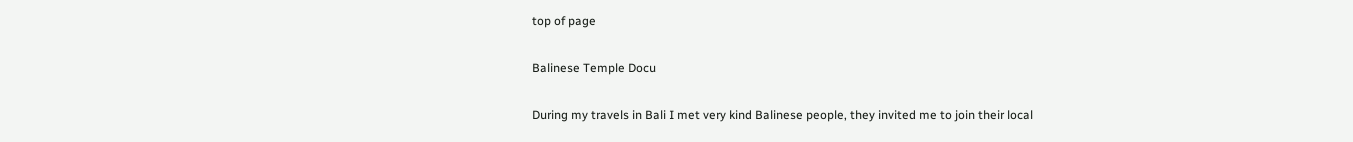top of page

Balinese Temple Docu

During my travels in Bali I met very kind Balinese people, they invited me to join their local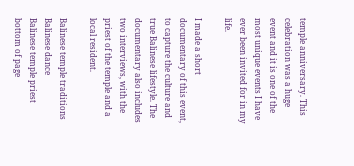temple anniversary. This celebration was a huge event and it is one of the most unique events I have ever been invited for in my life.

I made a short documentary of this event, to capture the culture and true Balinese lifestyle. The documentary also includes two interviews, with the priest of the temple and a local resident.

Balinese temple traditions
Balinese dance
Balinese temple priest
bottom of page